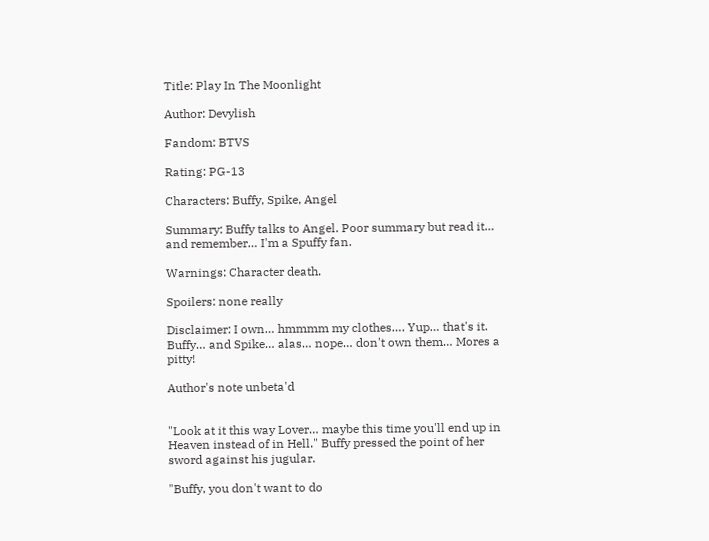Title: Play In The Moonlight

Author: Devylish

Fandom: BTVS

Rating: PG-13

Characters: Buffy, Spike, Angel

Summary: Buffy talks to Angel. Poor summary but read it… and remember… I'm a Spuffy fan.

Warnings: Character death.

Spoilers: none really

Disclaimer: I own… hmmmm my clothes…. Yup… that's it. Buffy… and Spike… alas… nope… don't own them… Mores a pitty!

Author's note unbeta'd


"Look at it this way Lover… maybe this time you'll end up in Heaven instead of in Hell." Buffy pressed the point of her sword against his jugular.

"Buffy, you don't want to do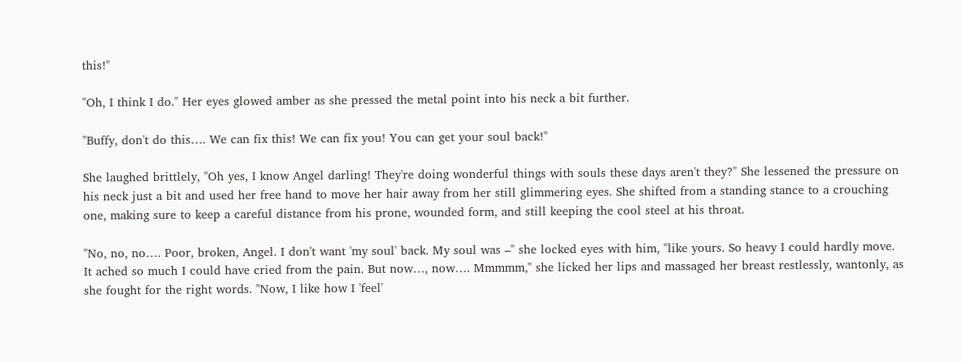this!"

"Oh, I think I do." Her eyes glowed amber as she pressed the metal point into his neck a bit further.

"Buffy, don't do this…. We can fix this! We can fix you! You can get your soul back!"

She laughed brittlely, "Oh yes, I know Angel darling! They're doing wonderful things with souls these days aren't they?" She lessened the pressure on his neck just a bit and used her free hand to move her hair away from her still glimmering eyes. She shifted from a standing stance to a crouching one, making sure to keep a careful distance from his prone, wounded form, and still keeping the cool steel at his throat.

"No, no, no…. Poor, broken, Angel. I don't want 'my soul' back. My soul was –" she locked eyes with him, "like yours. So heavy I could hardly move. It ached so much I could have cried from the pain. But now…, now…. Mmmmm," she licked her lips and massaged her breast restlessly, wantonly, as she fought for the right words. "Now, I like how I 'feel'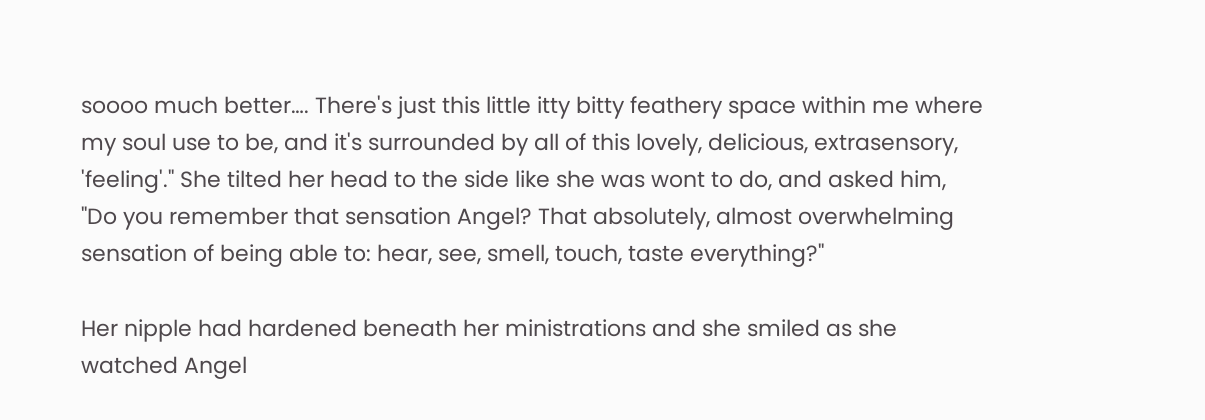soooo much better…. There's just this little itty bitty feathery space within me where my soul use to be, and it's surrounded by all of this lovely, delicious, extrasensory, 'feeling'." She tilted her head to the side like she was wont to do, and asked him, "Do you remember that sensation Angel? That absolutely, almost overwhelming sensation of being able to: hear, see, smell, touch, taste everything?"

Her nipple had hardened beneath her ministrations and she smiled as she watched Angel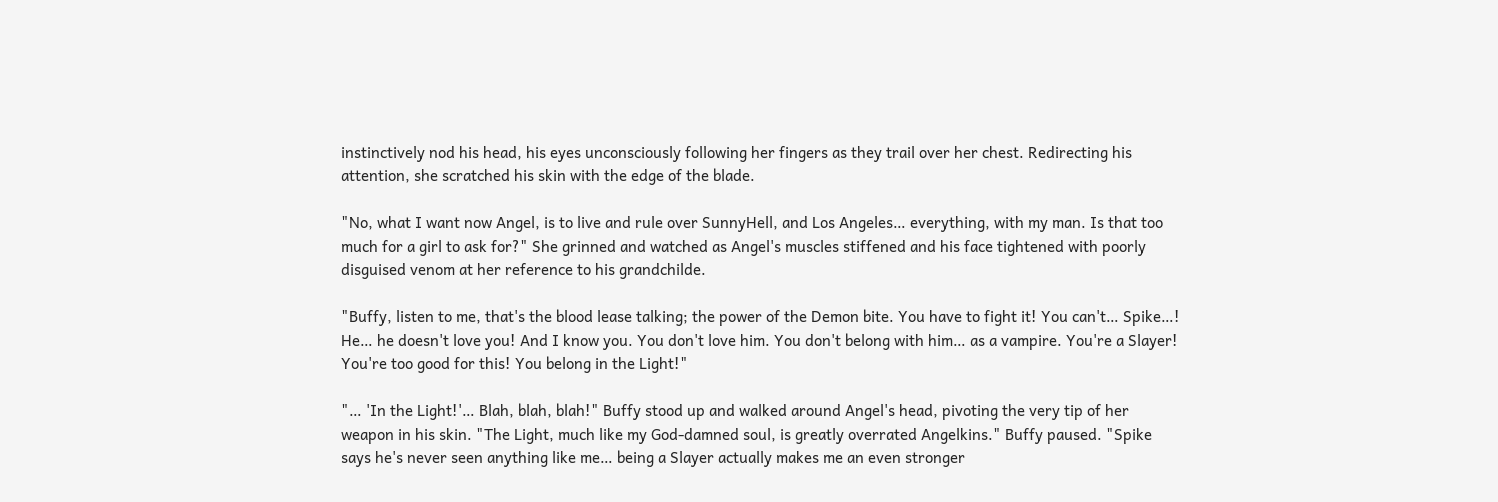instinctively nod his head, his eyes unconsciously following her fingers as they trail over her chest. Redirecting his attention, she scratched his skin with the edge of the blade.

"No, what I want now Angel, is to live and rule over SunnyHell, and Los Angeles… everything, with my man. Is that too much for a girl to ask for?" She grinned and watched as Angel's muscles stiffened and his face tightened with poorly disguised venom at her reference to his grandchilde.

"Buffy, listen to me, that's the blood lease talking; the power of the Demon bite. You have to fight it! You can't… Spike…! He… he doesn't love you! And I know you. You don't love him. You don't belong with him… as a vampire. You're a Slayer! You're too good for this! You belong in the Light!"

"… 'In the Light!'… Blah, blah, blah!" Buffy stood up and walked around Angel's head, pivoting the very tip of her weapon in his skin. "The Light, much like my God-damned soul, is greatly overrated Angelkins." Buffy paused. "Spike says he's never seen anything like me… being a Slayer actually makes me an even stronger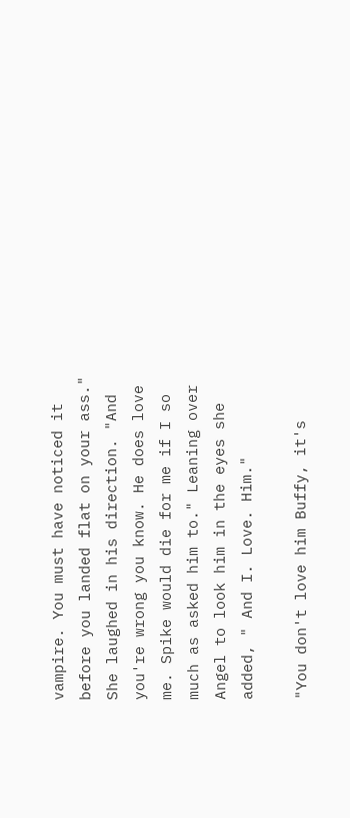vampire. You must have noticed it before you landed flat on your ass." She laughed in his direction. "And you're wrong you know. He does love me. Spike would die for me if I so much as asked him to." Leaning over Angel to look him in the eyes she added, " And I. Love. Him."

"You don't love him Buffy, it's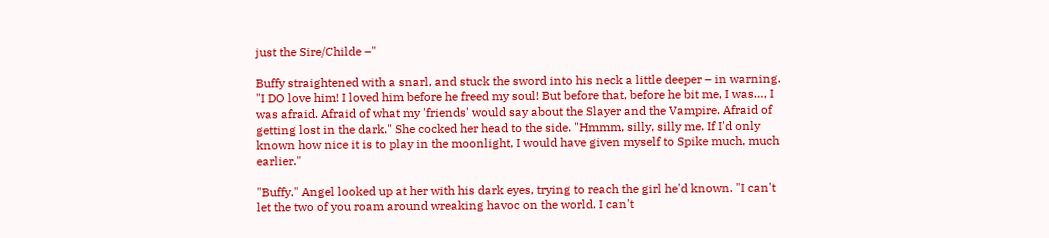just the Sire/Childe –"

Buffy straightened with a snarl, and stuck the sword into his neck a little deeper – in warning. "I DO love him! I loved him before he freed my soul! But before that, before he bit me, I was…, I was afraid. Afraid of what my 'friends' would say about the Slayer and the Vampire. Afraid of getting lost in the dark." She cocked her head to the side. "Hmmm, silly, silly me. If I'd only known how nice it is to play in the moonlight, I would have given myself to Spike much, much earlier."

"Buffy." Angel looked up at her with his dark eyes, trying to reach the girl he'd known. "I can't let the two of you roam around wreaking havoc on the world. I can't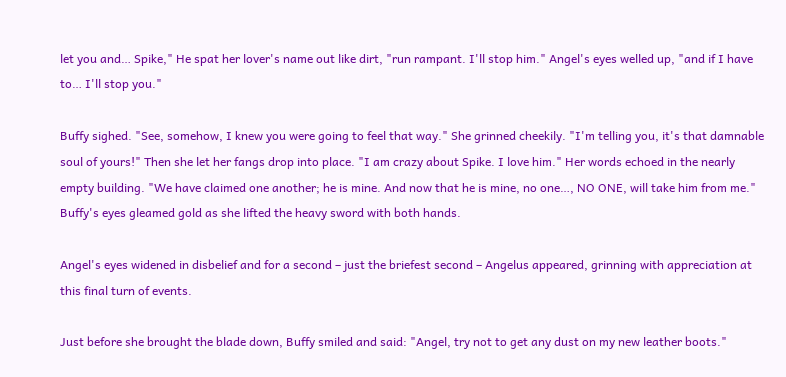let you and… Spike," He spat her lover's name out like dirt, "run rampant. I'll stop him." Angel's eyes welled up, "and if I have to… I'll stop you."

Buffy sighed. "See, somehow, I knew you were going to feel that way." She grinned cheekily. "I'm telling you, it's that damnable soul of yours!" Then she let her fangs drop into place. "I am crazy about Spike. I love him." Her words echoed in the nearly empty building. "We have claimed one another; he is mine. And now that he is mine, no one…, NO ONE, will take him from me." Buffy's eyes gleamed gold as she lifted the heavy sword with both hands.

Angel's eyes widened in disbelief and for a second – just the briefest second – Angelus appeared, grinning with appreciation at this final turn of events.

Just before she brought the blade down, Buffy smiled and said: "Angel, try not to get any dust on my new leather boots."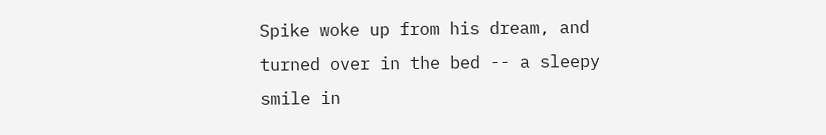Spike woke up from his dream, and turned over in the bed -- a sleepy smile in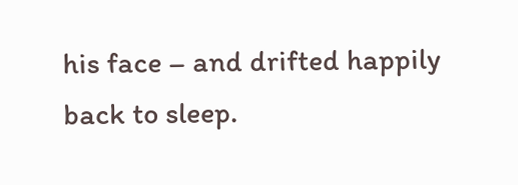his face – and drifted happily back to sleep.